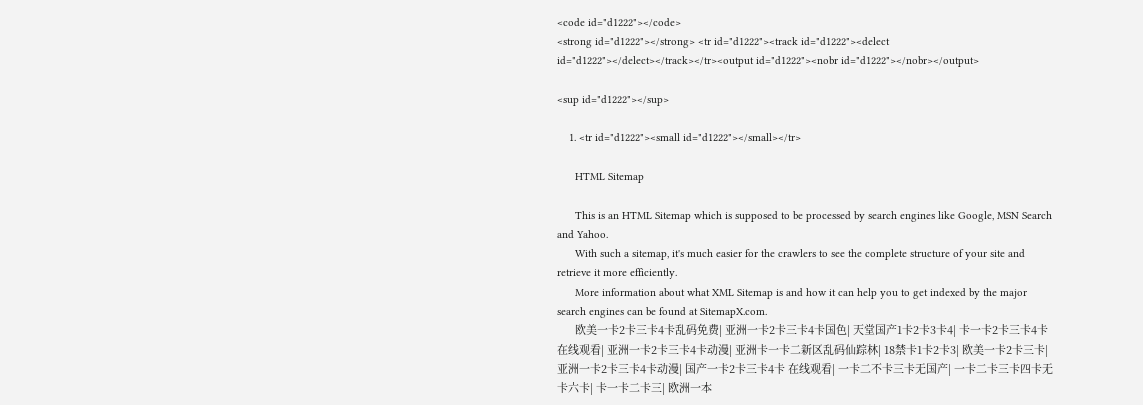<code id="d1222"></code>
<strong id="d1222"></strong> <tr id="d1222"><track id="d1222"><delect id="d1222"></delect></track></tr><output id="d1222"><nobr id="d1222"></nobr></output>

<sup id="d1222"></sup>

    1. <tr id="d1222"><small id="d1222"></small></tr>

      HTML Sitemap

      This is an HTML Sitemap which is supposed to be processed by search engines like Google, MSN Search and Yahoo.
      With such a sitemap, it's much easier for the crawlers to see the complete structure of your site and retrieve it more efficiently.
      More information about what XML Sitemap is and how it can help you to get indexed by the major search engines can be found at SitemapX.com.
      欧美一卡2卡三卡4卡乱码免费| 亚洲一卡2卡三卡4卡国色| 天堂国产1卡2卡3卡4| 卡一卡2卡三卡4卡在线观看| 亚洲一卡2卡三卡4卡动漫| 亚洲卡一卡二新区乱码仙踪林| 18禁卡1卡2卡3| 欧美一卡2卡三卡| 亚洲一卡2卡三卡4卡动漫| 国产一卡2卡三卡4卡 在线观看| 一卡二不卡三卡无国产| 一卡二卡三卡四卡无卡六卡| 卡一卡二卡三| 欧洲一本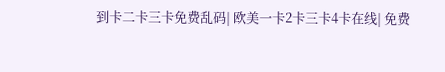到卡二卡三卡免费乱码| 欧美一卡2卡三卡4卡在线| 免费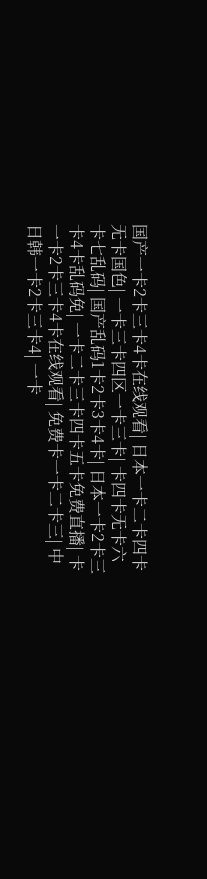国产一卡2卡三卡4卡在线观看| 日本一卡二卡四卡无卡国色| 一卡三卡四区一卡三卡| 卡四卡无卡六卡七乱码| 国产乱码1卡2卡3卡4卡| 日本一卡2卡三卡4卡乱码免| 一卡二卡三卡四卡五卡免费直播| 卡一卡2卡三卡4卡在线观看| 免费卡一卡二卡三| 中日韩一卡2卡三卡4| 一卡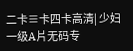二卡≡卡四卡高清| 少妇一级A片无码专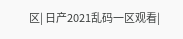区| 日产2021乱码一区观看|